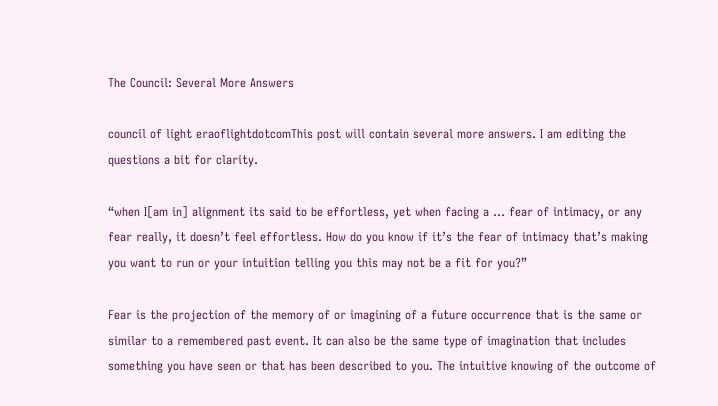The Council: Several More Answers

council of light eraoflightdotcomThis post will contain several more answers. I am editing the questions a bit for clarity.

“when I[am in] alignment its said to be effortless, yet when facing a … fear of intimacy, or any fear really, it doesn’t feel effortless. How do you know if it’s the fear of intimacy that’s making you want to run or your intuition telling you this may not be a fit for you?”

Fear is the projection of the memory of or imagining of a future occurrence that is the same or similar to a remembered past event. It can also be the same type of imagination that includes something you have seen or that has been described to you. The intuitive knowing of the outcome of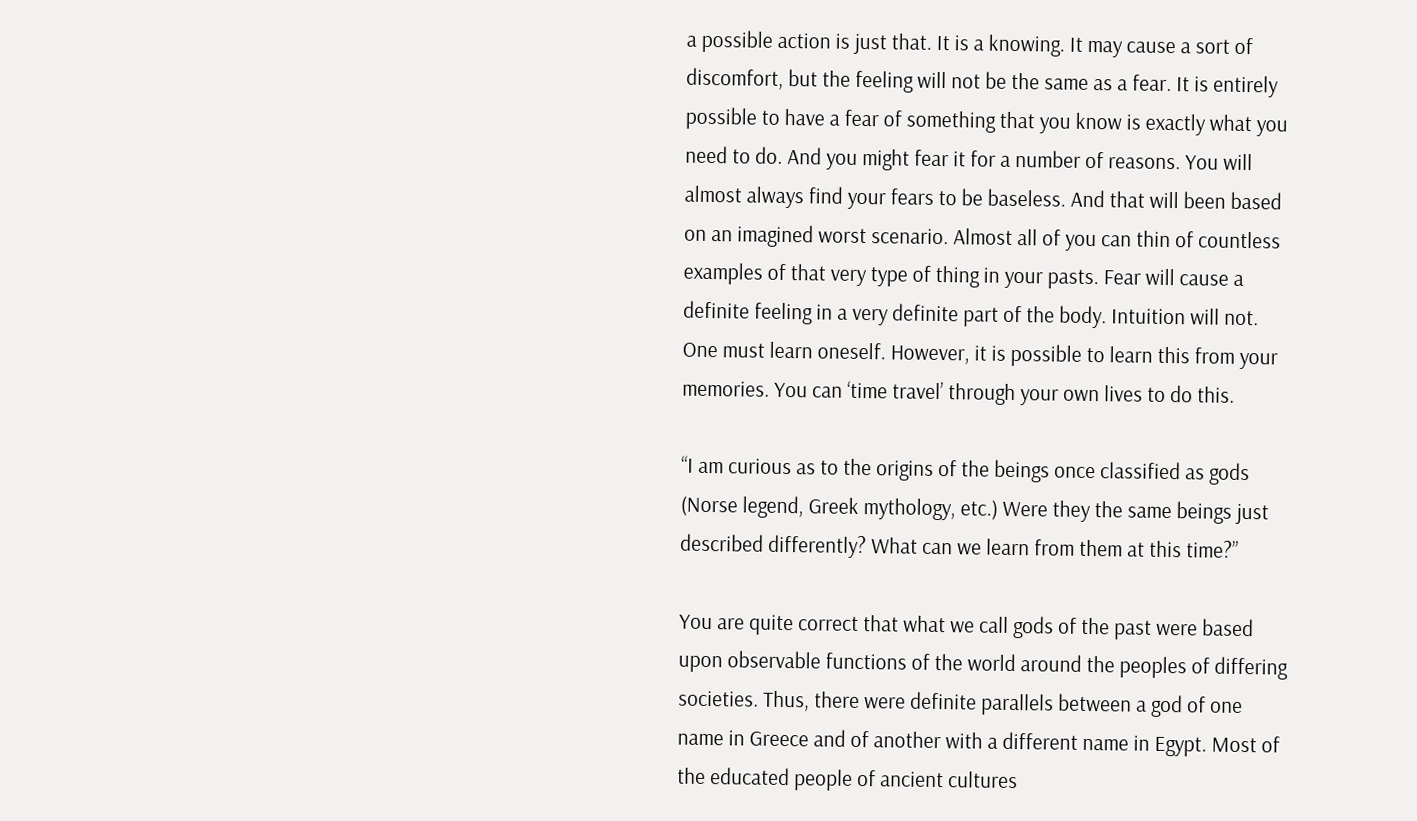a possible action is just that. It is a knowing. It may cause a sort of discomfort, but the feeling will not be the same as a fear. It is entirely possible to have a fear of something that you know is exactly what you need to do. And you might fear it for a number of reasons. You will almost always find your fears to be baseless. And that will been based on an imagined worst scenario. Almost all of you can thin of countless examples of that very type of thing in your pasts. Fear will cause a definite feeling in a very definite part of the body. Intuition will not. One must learn oneself. However, it is possible to learn this from your memories. You can ‘time travel’ through your own lives to do this.

“I am curious as to the origins of the beings once classified as gods (Norse legend, Greek mythology, etc.) Were they the same beings just described differently? What can we learn from them at this time?”

You are quite correct that what we call gods of the past were based upon observable functions of the world around the peoples of differing societies. Thus, there were definite parallels between a god of one name in Greece and of another with a different name in Egypt. Most of the educated people of ancient cultures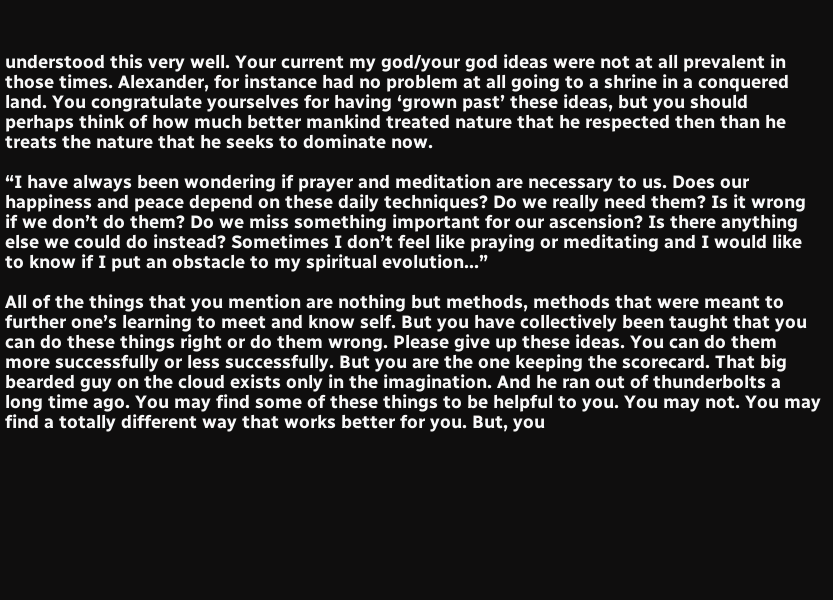understood this very well. Your current my god/your god ideas were not at all prevalent in those times. Alexander, for instance had no problem at all going to a shrine in a conquered land. You congratulate yourselves for having ‘grown past’ these ideas, but you should perhaps think of how much better mankind treated nature that he respected then than he treats the nature that he seeks to dominate now.

“I have always been wondering if prayer and meditation are necessary to us. Does our happiness and peace depend on these daily techniques? Do we really need them? Is it wrong if we don’t do them? Do we miss something important for our ascension? Is there anything else we could do instead? Sometimes I don’t feel like praying or meditating and I would like to know if I put an obstacle to my spiritual evolution…”

All of the things that you mention are nothing but methods, methods that were meant to further one’s learning to meet and know self. But you have collectively been taught that you can do these things right or do them wrong. Please give up these ideas. You can do them more successfully or less successfully. But you are the one keeping the scorecard. That big bearded guy on the cloud exists only in the imagination. And he ran out of thunderbolts a long time ago. You may find some of these things to be helpful to you. You may not. You may find a totally different way that works better for you. But, you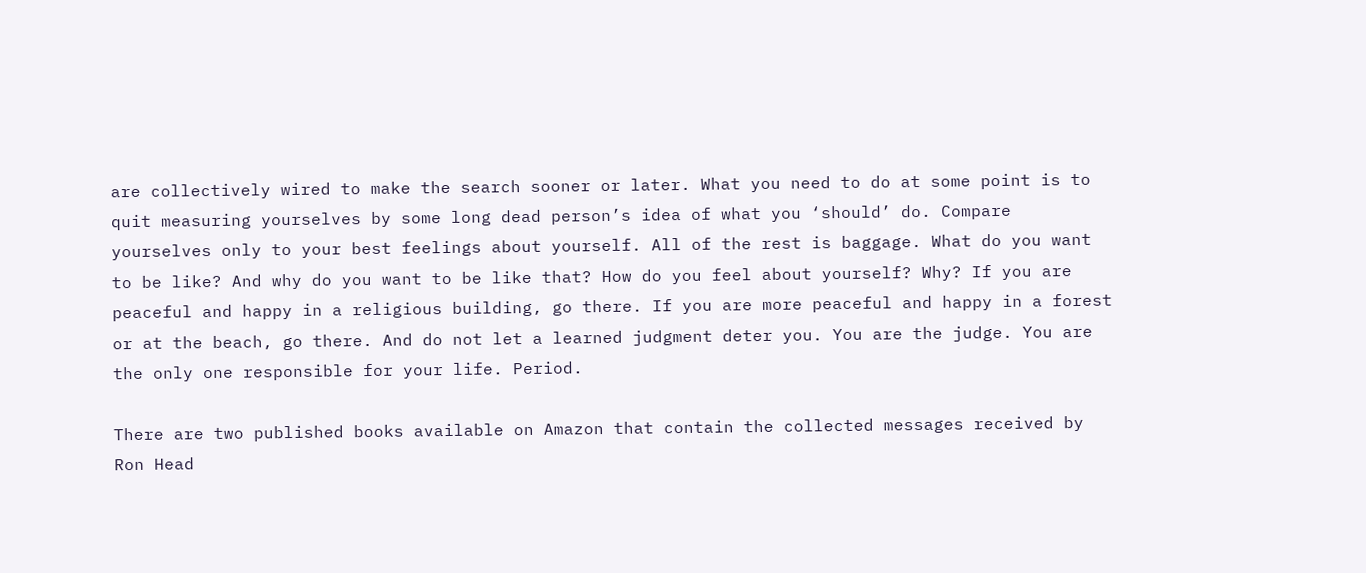are collectively wired to make the search sooner or later. What you need to do at some point is to quit measuring yourselves by some long dead person’s idea of what you ‘should’ do. Compare yourselves only to your best feelings about yourself. All of the rest is baggage. What do you want to be like? And why do you want to be like that? How do you feel about yourself? Why? If you are peaceful and happy in a religious building, go there. If you are more peaceful and happy in a forest or at the beach, go there. And do not let a learned judgment deter you. You are the judge. You are the only one responsible for your life. Period.

There are two published books available on Amazon that contain the collected messages received by Ron Head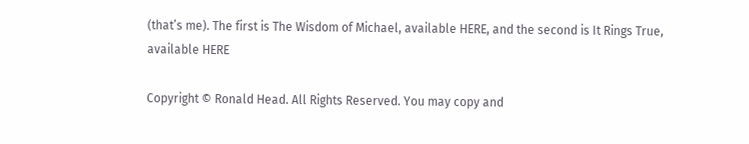(that’s me). The first is The Wisdom of Michael, available HERE, and the second is It Rings True, available HERE

Copyright © Ronald Head. All Rights Reserved. You may copy and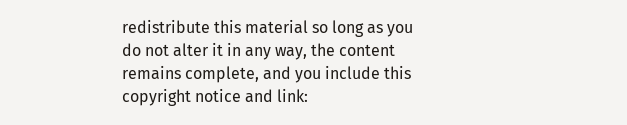redistribute this material so long as you do not alter it in any way, the content remains complete, and you include this copyright notice and link: